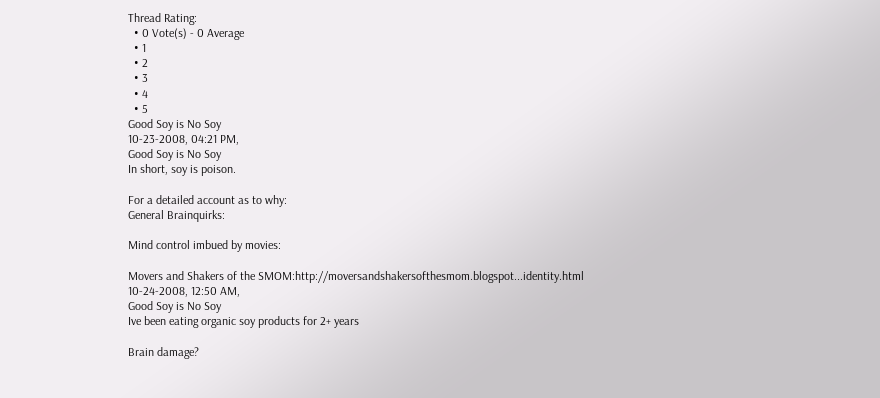Thread Rating:
  • 0 Vote(s) - 0 Average
  • 1
  • 2
  • 3
  • 4
  • 5
Good Soy is No Soy
10-23-2008, 04:21 PM,
Good Soy is No Soy
In short, soy is poison.

For a detailed account as to why:
General Brainquirks:

Mind control imbued by movies:

Movers and Shakers of the SMOM:http://moversandshakersofthesmom.blogspot...identity.html
10-24-2008, 12:50 AM,
Good Soy is No Soy
Ive been eating organic soy products for 2+ years

Brain damage?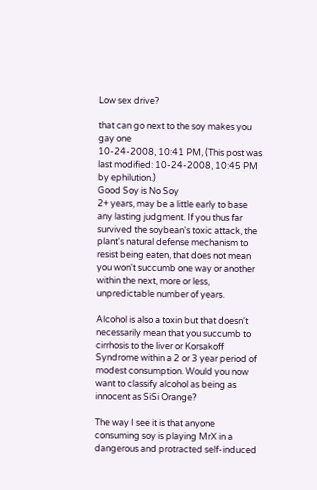Low sex drive?

that can go next to the soy makes you gay one
10-24-2008, 10:41 PM, (This post was last modified: 10-24-2008, 10:45 PM by ephilution.)
Good Soy is No Soy
2+ years, may be a little early to base any lasting judgment. If you thus far survived the soybean's toxic attack, the plant's natural defense mechanism to resist being eaten, that does not mean you won't succumb one way or another within the next, more or less, unpredictable number of years.

Alcohol is also a toxin but that doesn't necessarily mean that you succumb to cirrhosis to the liver or Korsakoff Syndrome within a 2 or 3 year period of modest consumption. Would you now want to classify alcohol as being as innocent as SiSi Orange?

The way I see it is that anyone consuming soy is playing MrX in a dangerous and protracted self-induced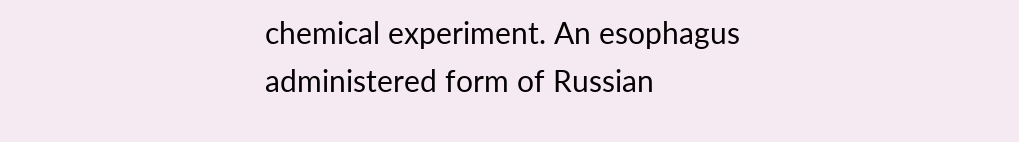chemical experiment. An esophagus administered form of Russian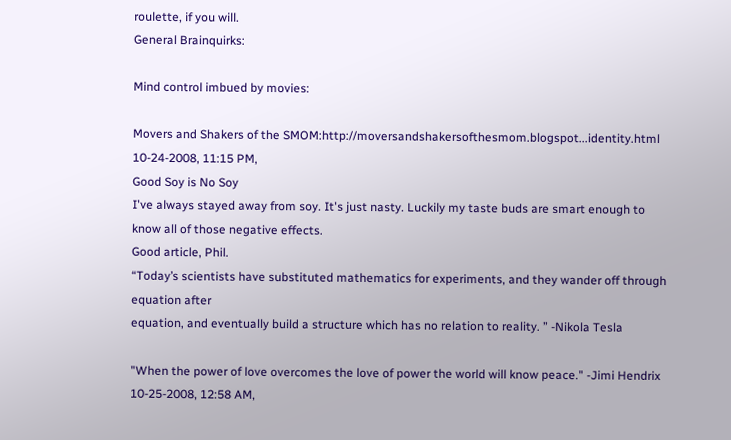roulette, if you will.
General Brainquirks:

Mind control imbued by movies:

Movers and Shakers of the SMOM:http://moversandshakersofthesmom.blogspot...identity.html
10-24-2008, 11:15 PM,
Good Soy is No Soy
I've always stayed away from soy. It's just nasty. Luckily my taste buds are smart enough to know all of those negative effects.
Good article, Phil.
“Today’s scientists have substituted mathematics for experiments, and they wander off through equation after
equation, and eventually build a structure which has no relation to reality. ” -Nikola Tesla

"When the power of love overcomes the love of power the world will know peace." -Jimi Hendrix
10-25-2008, 12:58 AM,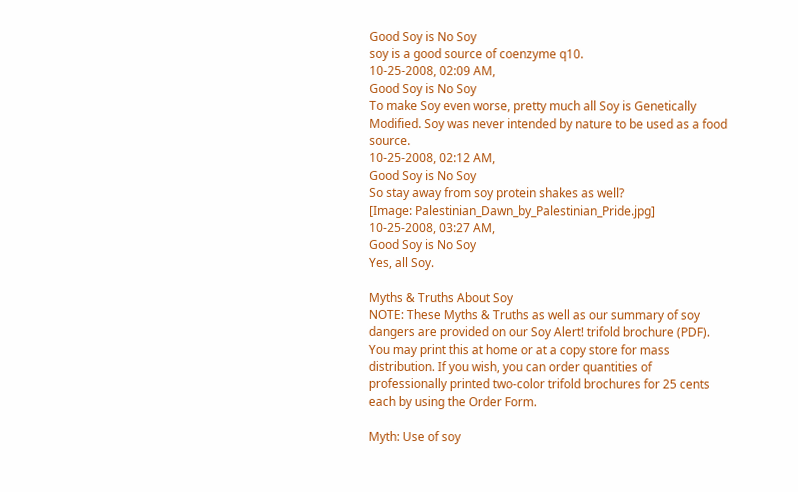Good Soy is No Soy
soy is a good source of coenzyme q10.
10-25-2008, 02:09 AM,
Good Soy is No Soy
To make Soy even worse, pretty much all Soy is Genetically Modified. Soy was never intended by nature to be used as a food source.
10-25-2008, 02:12 AM,
Good Soy is No Soy
So stay away from soy protein shakes as well?
[Image: Palestinian_Dawn_by_Palestinian_Pride.jpg]
10-25-2008, 03:27 AM,
Good Soy is No Soy
Yes, all Soy.

Myths & Truths About Soy
NOTE: These Myths & Truths as well as our summary of soy dangers are provided on our Soy Alert! trifold brochure (PDF). You may print this at home or at a copy store for mass distribution. If you wish, you can order quantities of professionally printed two-color trifold brochures for 25 cents each by using the Order Form.

Myth: Use of soy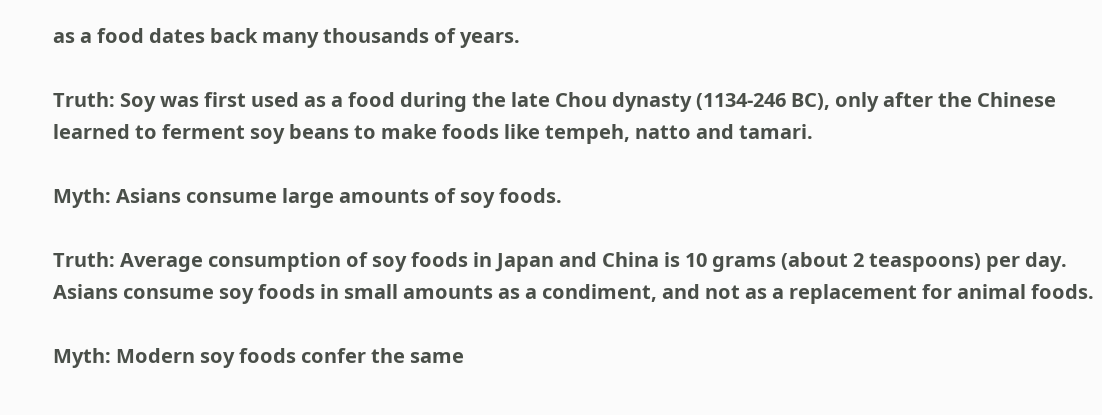as a food dates back many thousands of years.

Truth: Soy was first used as a food during the late Chou dynasty (1134-246 BC), only after the Chinese learned to ferment soy beans to make foods like tempeh, natto and tamari.

Myth: Asians consume large amounts of soy foods.

Truth: Average consumption of soy foods in Japan and China is 10 grams (about 2 teaspoons) per day. Asians consume soy foods in small amounts as a condiment, and not as a replacement for animal foods.

Myth: Modern soy foods confer the same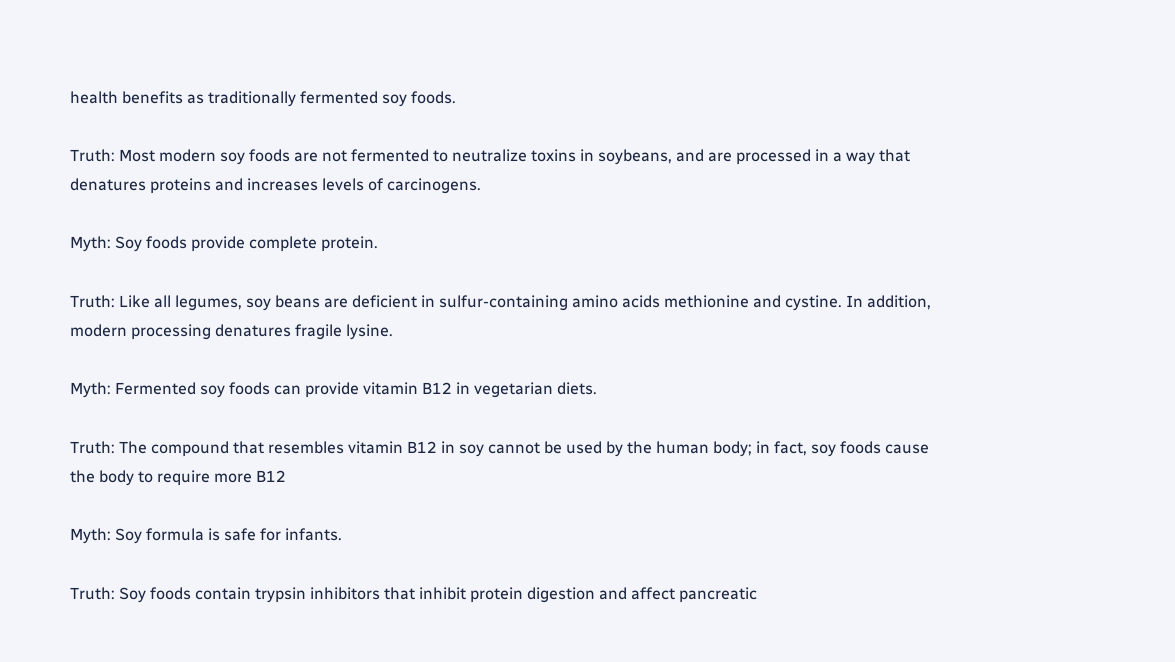health benefits as traditionally fermented soy foods.

Truth: Most modern soy foods are not fermented to neutralize toxins in soybeans, and are processed in a way that denatures proteins and increases levels of carcinogens.

Myth: Soy foods provide complete protein.

Truth: Like all legumes, soy beans are deficient in sulfur-containing amino acids methionine and cystine. In addition, modern processing denatures fragile lysine.

Myth: Fermented soy foods can provide vitamin B12 in vegetarian diets.

Truth: The compound that resembles vitamin B12 in soy cannot be used by the human body; in fact, soy foods cause the body to require more B12

Myth: Soy formula is safe for infants.

Truth: Soy foods contain trypsin inhibitors that inhibit protein digestion and affect pancreatic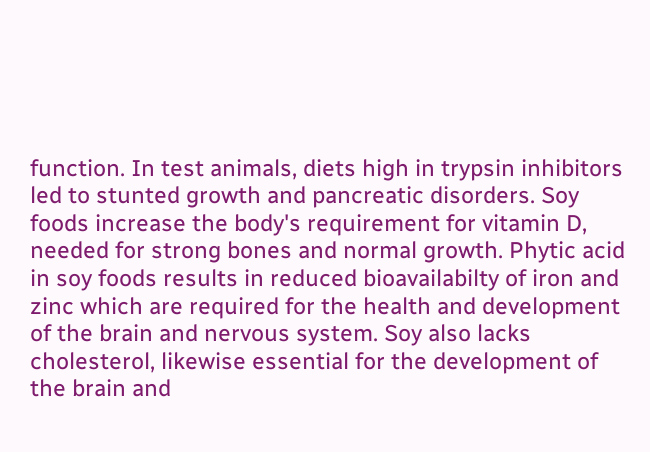function. In test animals, diets high in trypsin inhibitors led to stunted growth and pancreatic disorders. Soy foods increase the body's requirement for vitamin D, needed for strong bones and normal growth. Phytic acid in soy foods results in reduced bioavailabilty of iron and zinc which are required for the health and development of the brain and nervous system. Soy also lacks cholesterol, likewise essential for the development of the brain and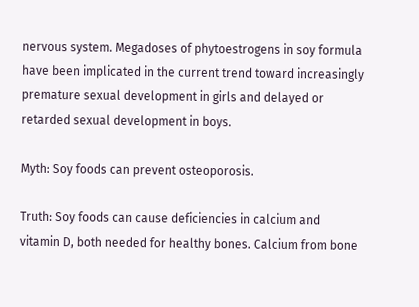nervous system. Megadoses of phytoestrogens in soy formula have been implicated in the current trend toward increasingly premature sexual development in girls and delayed or retarded sexual development in boys.

Myth: Soy foods can prevent osteoporosis.

Truth: Soy foods can cause deficiencies in calcium and vitamin D, both needed for healthy bones. Calcium from bone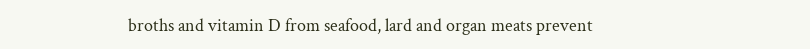broths and vitamin D from seafood, lard and organ meats prevent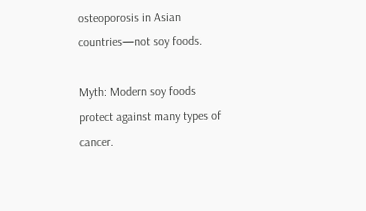osteoporosis in Asian countries—not soy foods.

Myth: Modern soy foods protect against many types of cancer.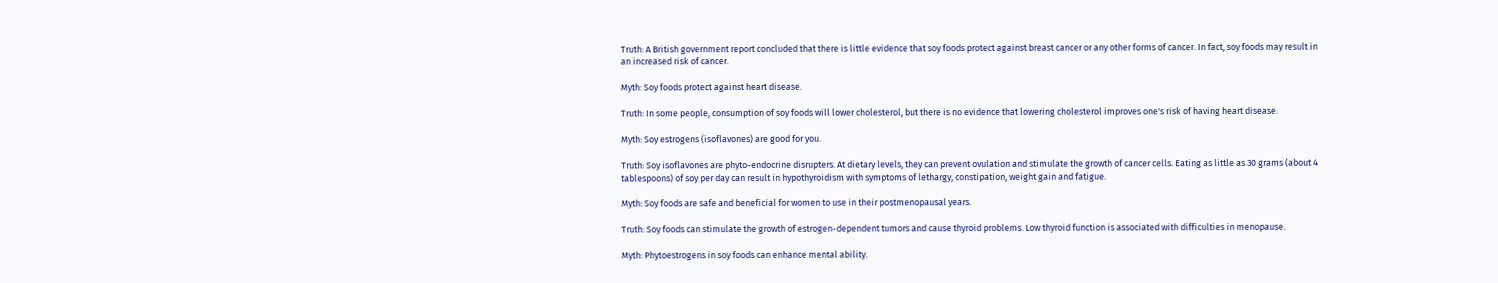Truth: A British government report concluded that there is little evidence that soy foods protect against breast cancer or any other forms of cancer. In fact, soy foods may result in an increased risk of cancer.

Myth: Soy foods protect against heart disease.

Truth: In some people, consumption of soy foods will lower cholesterol, but there is no evidence that lowering cholesterol improves one's risk of having heart disease.

Myth: Soy estrogens (isoflavones) are good for you.

Truth: Soy isoflavones are phyto-endocrine disrupters. At dietary levels, they can prevent ovulation and stimulate the growth of cancer cells. Eating as little as 30 grams (about 4 tablespoons) of soy per day can result in hypothyroidism with symptoms of lethargy, constipation, weight gain and fatigue.

Myth: Soy foods are safe and beneficial for women to use in their postmenopausal years.

Truth: Soy foods can stimulate the growth of estrogen-dependent tumors and cause thyroid problems. Low thyroid function is associated with difficulties in menopause.

Myth: Phytoestrogens in soy foods can enhance mental ability.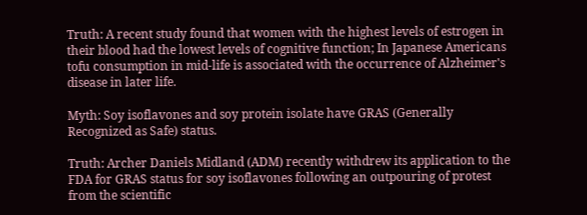Truth: A recent study found that women with the highest levels of estrogen in their blood had the lowest levels of cognitive function; In Japanese Americans tofu consumption in mid-life is associated with the occurrence of Alzheimer's disease in later life.

Myth: Soy isoflavones and soy protein isolate have GRAS (Generally Recognized as Safe) status.

Truth: Archer Daniels Midland (ADM) recently withdrew its application to the FDA for GRAS status for soy isoflavones following an outpouring of protest from the scientific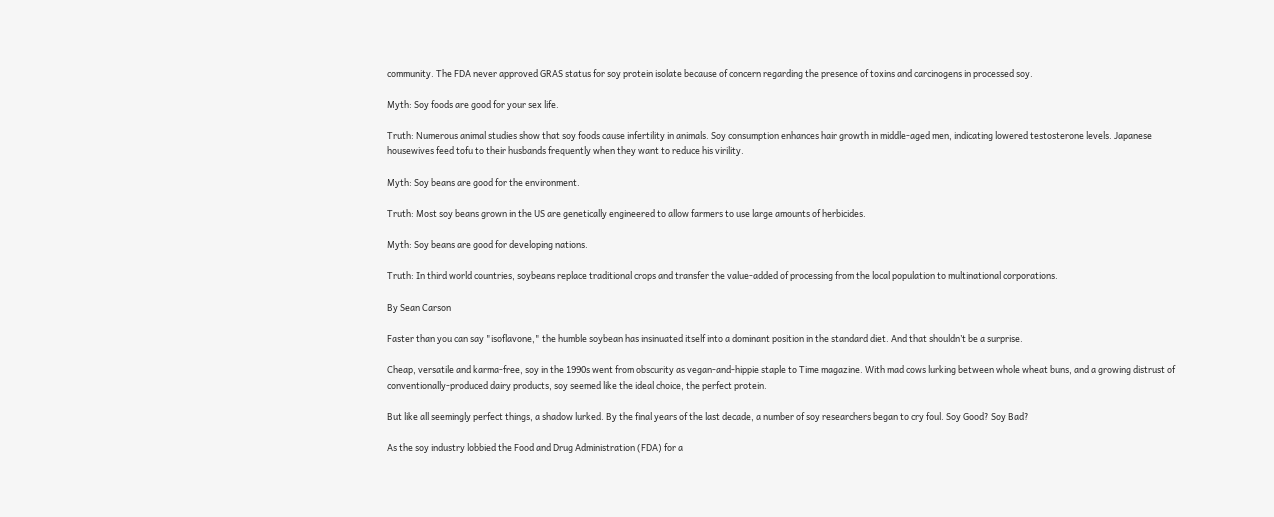community. The FDA never approved GRAS status for soy protein isolate because of concern regarding the presence of toxins and carcinogens in processed soy.

Myth: Soy foods are good for your sex life.

Truth: Numerous animal studies show that soy foods cause infertility in animals. Soy consumption enhances hair growth in middle-aged men, indicating lowered testosterone levels. Japanese housewives feed tofu to their husbands frequently when they want to reduce his virility.

Myth: Soy beans are good for the environment.

Truth: Most soy beans grown in the US are genetically engineered to allow farmers to use large amounts of herbicides.

Myth: Soy beans are good for developing nations.

Truth: In third world countries, soybeans replace traditional crops and transfer the value-added of processing from the local population to multinational corporations.

By Sean Carson

Faster than you can say "isoflavone," the humble soybean has insinuated itself into a dominant position in the standard diet. And that shouldn’t be a surprise.

Cheap, versatile and karma-free, soy in the 1990s went from obscurity as vegan-and-hippie staple to Time magazine. With mad cows lurking between whole wheat buns, and a growing distrust of conventionally-produced dairy products, soy seemed like the ideal choice, the perfect protein.

But like all seemingly perfect things, a shadow lurked. By the final years of the last decade, a number of soy researchers began to cry foul. Soy Good? Soy Bad?

As the soy industry lobbied the Food and Drug Administration (FDA) for a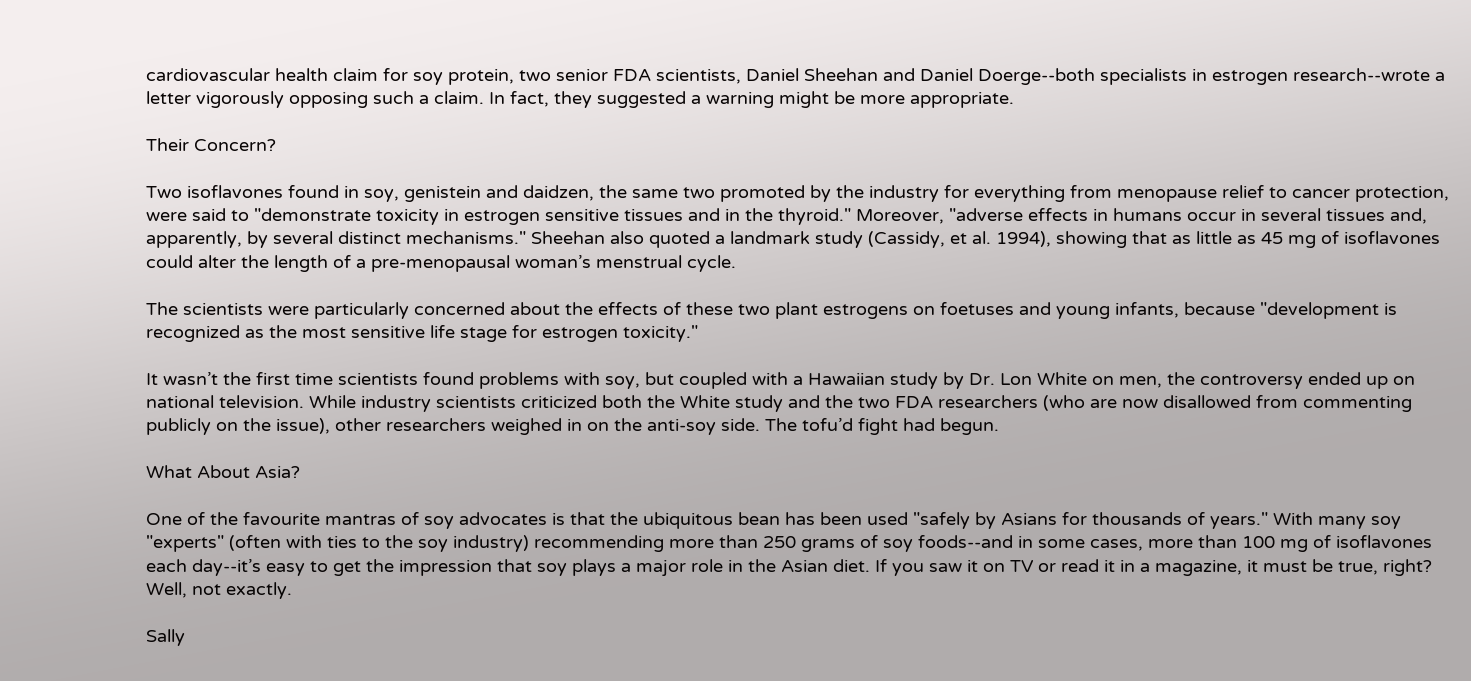cardiovascular health claim for soy protein, two senior FDA scientists, Daniel Sheehan and Daniel Doerge--both specialists in estrogen research--wrote a letter vigorously opposing such a claim. In fact, they suggested a warning might be more appropriate.

Their Concern?

Two isoflavones found in soy, genistein and daidzen, the same two promoted by the industry for everything from menopause relief to cancer protection, were said to "demonstrate toxicity in estrogen sensitive tissues and in the thyroid." Moreover, "adverse effects in humans occur in several tissues and, apparently, by several distinct mechanisms." Sheehan also quoted a landmark study (Cassidy, et al. 1994), showing that as little as 45 mg of isoflavones could alter the length of a pre-menopausal woman’s menstrual cycle.

The scientists were particularly concerned about the effects of these two plant estrogens on foetuses and young infants, because "development is recognized as the most sensitive life stage for estrogen toxicity."

It wasn’t the first time scientists found problems with soy, but coupled with a Hawaiian study by Dr. Lon White on men, the controversy ended up on national television. While industry scientists criticized both the White study and the two FDA researchers (who are now disallowed from commenting publicly on the issue), other researchers weighed in on the anti-soy side. The tofu’d fight had begun.

What About Asia?

One of the favourite mantras of soy advocates is that the ubiquitous bean has been used "safely by Asians for thousands of years." With many soy "experts" (often with ties to the soy industry) recommending more than 250 grams of soy foods--and in some cases, more than 100 mg of isoflavones each day--it’s easy to get the impression that soy plays a major role in the Asian diet. If you saw it on TV or read it in a magazine, it must be true, right? Well, not exactly.

Sally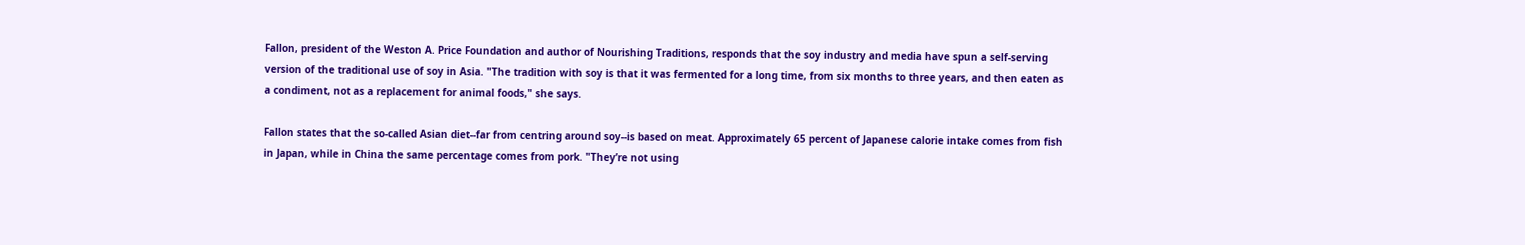Fallon, president of the Weston A. Price Foundation and author of Nourishing Traditions, responds that the soy industry and media have spun a self-serving version of the traditional use of soy in Asia. "The tradition with soy is that it was fermented for a long time, from six months to three years, and then eaten as a condiment, not as a replacement for animal foods," she says.

Fallon states that the so-called Asian diet--far from centring around soy--is based on meat. Approximately 65 percent of Japanese calorie intake comes from fish in Japan, while in China the same percentage comes from pork. "They’re not using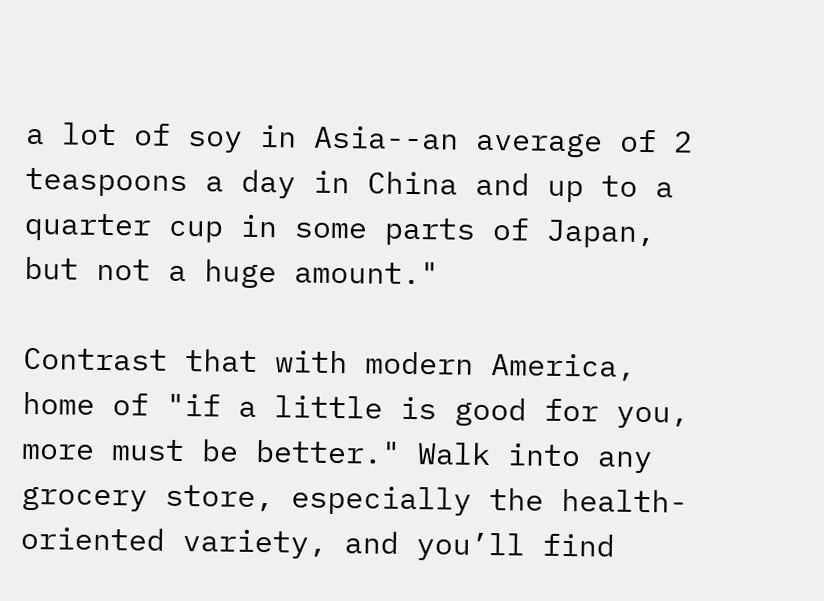a lot of soy in Asia--an average of 2 teaspoons a day in China and up to a quarter cup in some parts of Japan, but not a huge amount."

Contrast that with modern America, home of "if a little is good for you, more must be better." Walk into any grocery store, especially the health-oriented variety, and you’ll find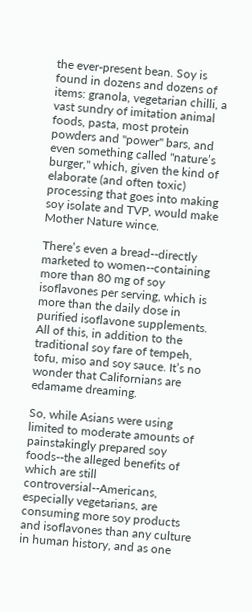the ever-present bean. Soy is found in dozens and dozens of items: granola, vegetarian chilli, a vast sundry of imitation animal foods, pasta, most protein powders and "power" bars, and even something called "nature’s burger," which, given the kind of elaborate (and often toxic) processing that goes into making soy isolate and TVP, would make Mother Nature wince.

There’s even a bread--directly marketed to women--containing more than 80 mg of soy isoflavones per serving, which is more than the daily dose in purified isoflavone supplements. All of this, in addition to the traditional soy fare of tempeh, tofu, miso and soy sauce. It’s no wonder that Californians are edamame dreaming.

So, while Asians were using limited to moderate amounts of painstakingly prepared soy foods--the alleged benefits of which are still controversial--Americans, especially vegetarians, are consuming more soy products and isoflavones than any culture in human history, and as one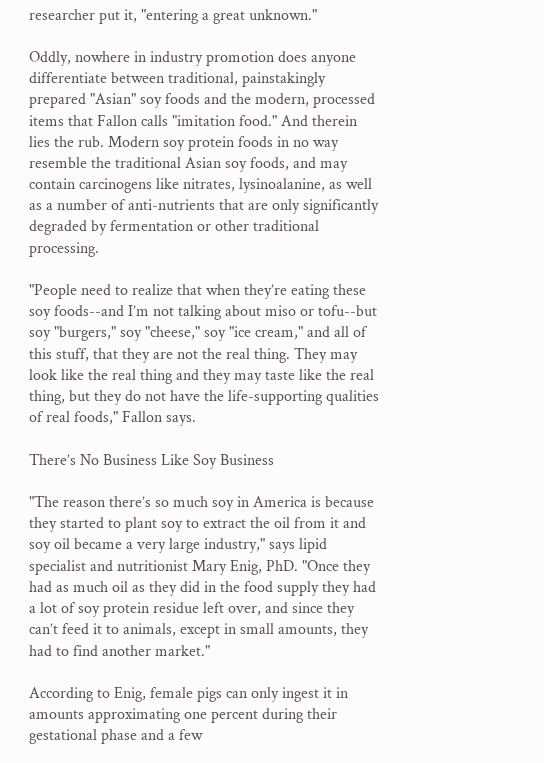researcher put it, "entering a great unknown."

Oddly, nowhere in industry promotion does anyone differentiate between traditional, painstakingly prepared "Asian" soy foods and the modern, processed items that Fallon calls "imitation food." And therein lies the rub. Modern soy protein foods in no way resemble the traditional Asian soy foods, and may contain carcinogens like nitrates, lysinoalanine, as well as a number of anti-nutrients that are only significantly degraded by fermentation or other traditional processing.

"People need to realize that when they’re eating these soy foods--and I’m not talking about miso or tofu--but soy "burgers," soy "cheese," soy "ice cream," and all of this stuff, that they are not the real thing. They may look like the real thing and they may taste like the real thing, but they do not have the life-supporting qualities of real foods," Fallon says.

There’s No Business Like Soy Business

"The reason there’s so much soy in America is because they started to plant soy to extract the oil from it and soy oil became a very large industry," says lipid specialist and nutritionist Mary Enig, PhD. "Once they had as much oil as they did in the food supply they had a lot of soy protein residue left over, and since they can’t feed it to animals, except in small amounts, they had to find another market."

According to Enig, female pigs can only ingest it in amounts approximating one percent during their gestational phase and a few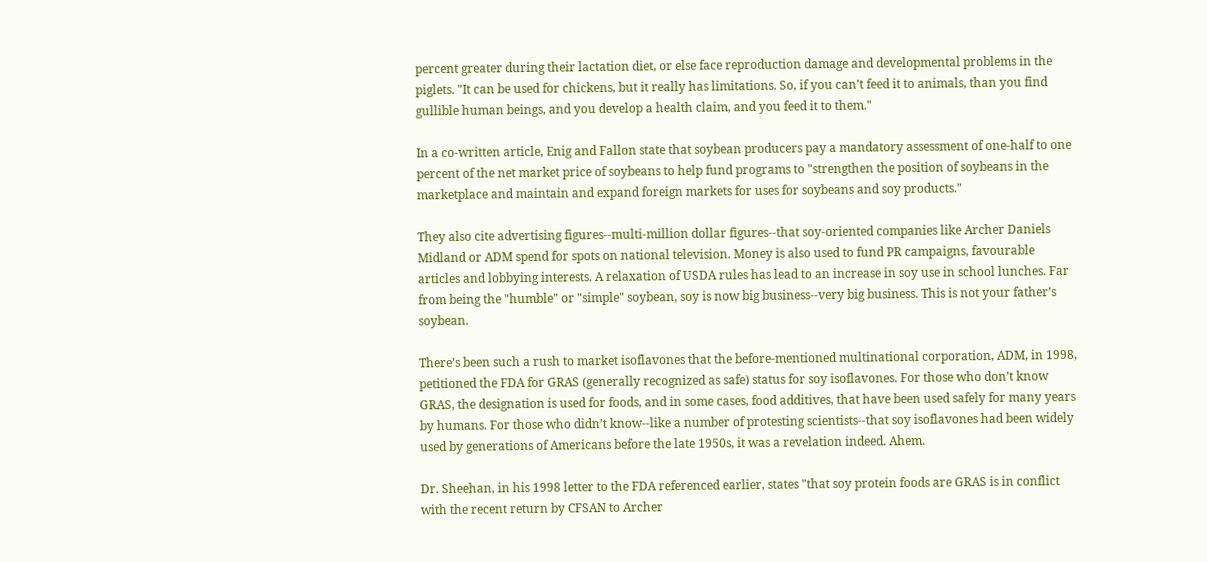percent greater during their lactation diet, or else face reproduction damage and developmental problems in the piglets. "It can be used for chickens, but it really has limitations. So, if you can’t feed it to animals, than you find gullible human beings, and you develop a health claim, and you feed it to them."

In a co-written article, Enig and Fallon state that soybean producers pay a mandatory assessment of one-half to one percent of the net market price of soybeans to help fund programs to "strengthen the position of soybeans in the marketplace and maintain and expand foreign markets for uses for soybeans and soy products."

They also cite advertising figures--multi-million dollar figures--that soy-oriented companies like Archer Daniels Midland or ADM spend for spots on national television. Money is also used to fund PR campaigns, favourable articles and lobbying interests. A relaxation of USDA rules has lead to an increase in soy use in school lunches. Far from being the "humble" or "simple" soybean, soy is now big business--very big business. This is not your father’s soybean.

There’s been such a rush to market isoflavones that the before-mentioned multinational corporation, ADM, in 1998, petitioned the FDA for GRAS (generally recognized as safe) status for soy isoflavones. For those who don’t know GRAS, the designation is used for foods, and in some cases, food additives, that have been used safely for many years by humans. For those who didn’t know--like a number of protesting scientists--that soy isoflavones had been widely used by generations of Americans before the late 1950s, it was a revelation indeed. Ahem.

Dr. Sheehan, in his 1998 letter to the FDA referenced earlier, states "that soy protein foods are GRAS is in conflict with the recent return by CFSAN to Archer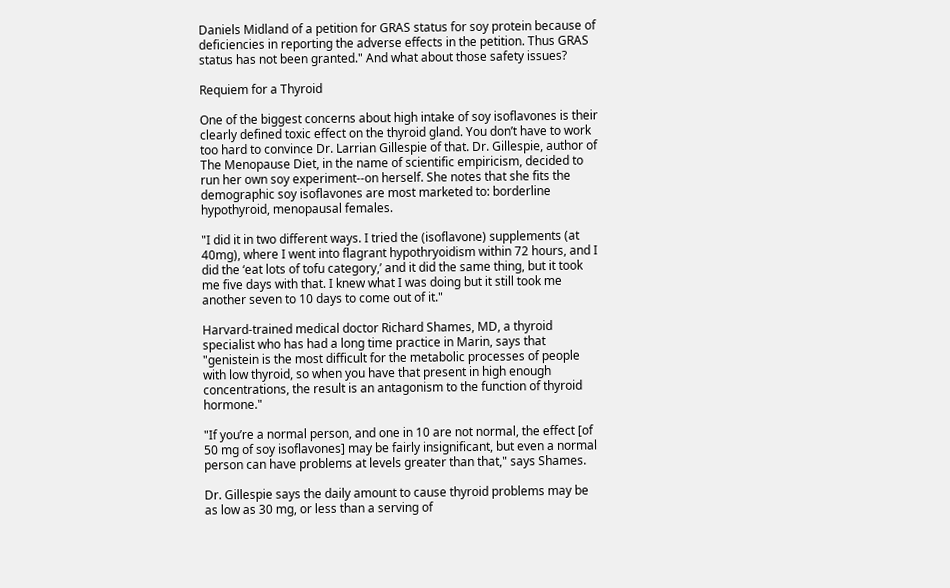Daniels Midland of a petition for GRAS status for soy protein because of deficiencies in reporting the adverse effects in the petition. Thus GRAS status has not been granted." And what about those safety issues?

Requiem for a Thyroid

One of the biggest concerns about high intake of soy isoflavones is their clearly defined toxic effect on the thyroid gland. You don’t have to work too hard to convince Dr. Larrian Gillespie of that. Dr. Gillespie, author of The Menopause Diet, in the name of scientific empiricism, decided to run her own soy experiment--on herself. She notes that she fits the demographic soy isoflavones are most marketed to: borderline hypothyroid, menopausal females.

"I did it in two different ways. I tried the (isoflavone) supplements (at 40mg), where I went into flagrant hypothryoidism within 72 hours, and I did the ‘eat lots of tofu category,’ and it did the same thing, but it took me five days with that. I knew what I was doing but it still took me another seven to 10 days to come out of it."

Harvard-trained medical doctor Richard Shames, MD, a thyroid specialist who has had a long time practice in Marin, says that "genistein is the most difficult for the metabolic processes of people with low thyroid, so when you have that present in high enough concentrations, the result is an antagonism to the function of thyroid hormone."

"If you’re a normal person, and one in 10 are not normal, the effect [of 50 mg of soy isoflavones] may be fairly insignificant, but even a normal person can have problems at levels greater than that," says Shames.

Dr. Gillespie says the daily amount to cause thyroid problems may be as low as 30 mg, or less than a serving of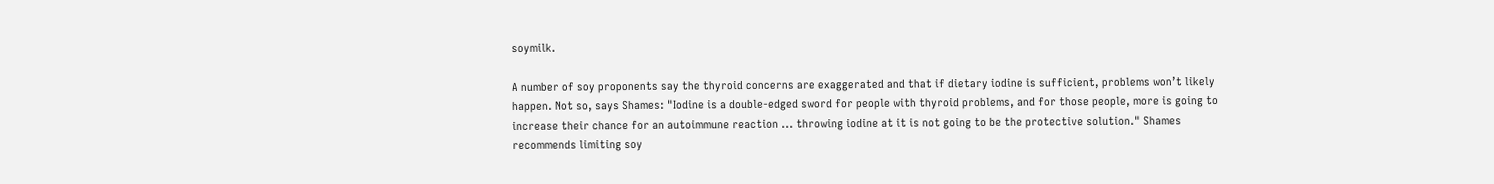soymilk.

A number of soy proponents say the thyroid concerns are exaggerated and that if dietary iodine is sufficient, problems won’t likely happen. Not so, says Shames: "Iodine is a double-edged sword for people with thyroid problems, and for those people, more is going to increase their chance for an autoimmune reaction ... throwing iodine at it is not going to be the protective solution." Shames recommends limiting soy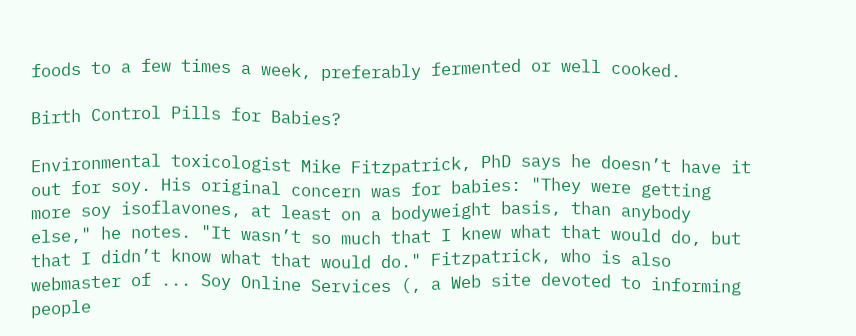foods to a few times a week, preferably fermented or well cooked.

Birth Control Pills for Babies?

Environmental toxicologist Mike Fitzpatrick, PhD says he doesn’t have it out for soy. His original concern was for babies: "They were getting more soy isoflavones, at least on a bodyweight basis, than anybody else," he notes. "It wasn’t so much that I knew what that would do, but that I didn’t know what that would do." Fitzpatrick, who is also webmaster of ... Soy Online Services (, a Web site devoted to informing people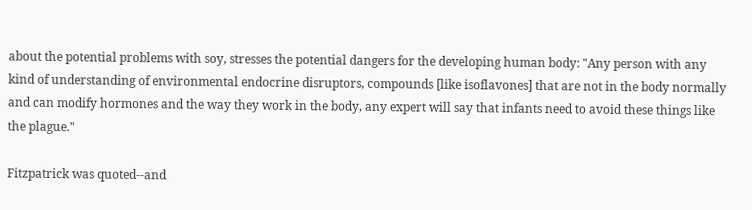about the potential problems with soy, stresses the potential dangers for the developing human body: "Any person with any kind of understanding of environmental endocrine disruptors, compounds [like isoflavones] that are not in the body normally and can modify hormones and the way they work in the body, any expert will say that infants need to avoid these things like the plague."

Fitzpatrick was quoted--and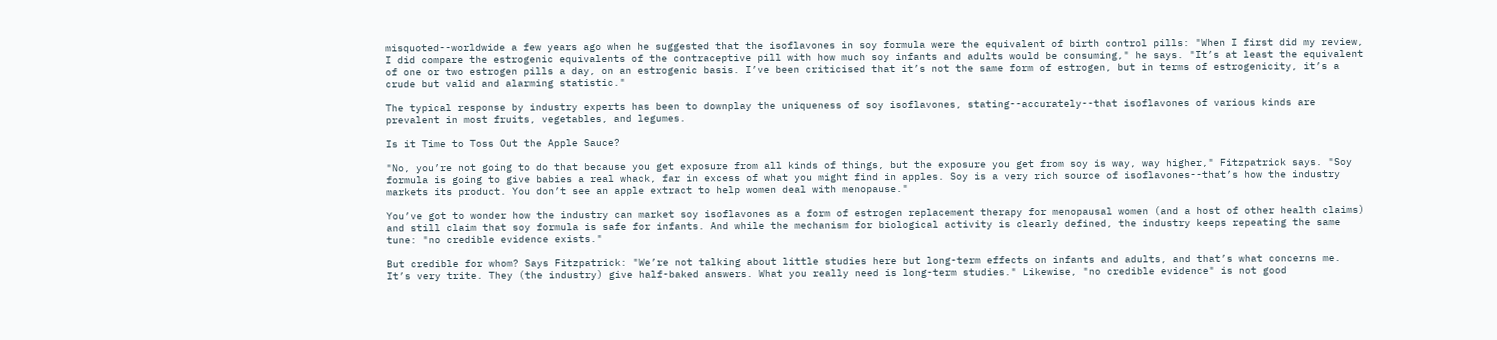misquoted--worldwide a few years ago when he suggested that the isoflavones in soy formula were the equivalent of birth control pills: "When I first did my review, I did compare the estrogenic equivalents of the contraceptive pill with how much soy infants and adults would be consuming," he says. "It’s at least the equivalent of one or two estrogen pills a day, on an estrogenic basis. I’ve been criticised that it’s not the same form of estrogen, but in terms of estrogenicity, it’s a crude but valid and alarming statistic."

The typical response by industry experts has been to downplay the uniqueness of soy isoflavones, stating--accurately--that isoflavones of various kinds are prevalent in most fruits, vegetables, and legumes.

Is it Time to Toss Out the Apple Sauce?

"No, you’re not going to do that because you get exposure from all kinds of things, but the exposure you get from soy is way, way higher," Fitzpatrick says. "Soy formula is going to give babies a real whack, far in excess of what you might find in apples. Soy is a very rich source of isoflavones--that’s how the industry markets its product. You don’t see an apple extract to help women deal with menopause."

You’ve got to wonder how the industry can market soy isoflavones as a form of estrogen replacement therapy for menopausal women (and a host of other health claims) and still claim that soy formula is safe for infants. And while the mechanism for biological activity is clearly defined, the industry keeps repeating the same tune: "no credible evidence exists."

But credible for whom? Says Fitzpatrick: "We’re not talking about little studies here but long-term effects on infants and adults, and that’s what concerns me. It’s very trite. They (the industry) give half-baked answers. What you really need is long-term studies." Likewise, "no credible evidence" is not good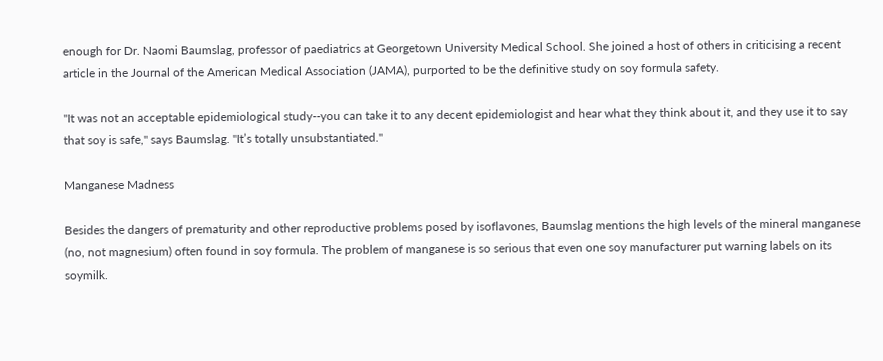enough for Dr. Naomi Baumslag, professor of paediatrics at Georgetown University Medical School. She joined a host of others in criticising a recent article in the Journal of the American Medical Association (JAMA), purported to be the definitive study on soy formula safety.

"It was not an acceptable epidemiological study--you can take it to any decent epidemiologist and hear what they think about it, and they use it to say that soy is safe," says Baumslag. "It’s totally unsubstantiated."

Manganese Madness

Besides the dangers of prematurity and other reproductive problems posed by isoflavones, Baumslag mentions the high levels of the mineral manganese (no, not magnesium) often found in soy formula. The problem of manganese is so serious that even one soy manufacturer put warning labels on its soymilk.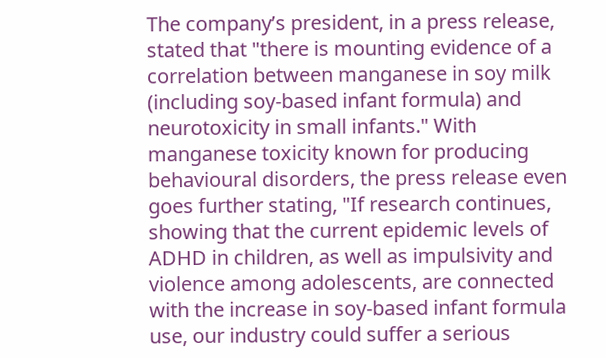The company’s president, in a press release, stated that "there is mounting evidence of a correlation between manganese in soy milk (including soy-based infant formula) and neurotoxicity in small infants." With manganese toxicity known for producing behavioural disorders, the press release even goes further stating, "If research continues, showing that the current epidemic levels of ADHD in children, as well as impulsivity and violence among adolescents, are connected with the increase in soy-based infant formula use, our industry could suffer a serious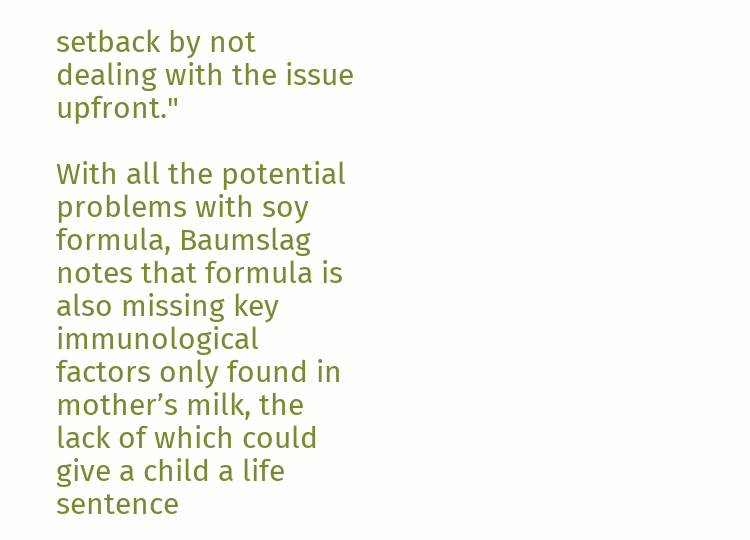setback by not dealing with the issue upfront."

With all the potential problems with soy formula, Baumslag notes that formula is also missing key immunological factors only found in mother’s milk, the lack of which could give a child a life sentence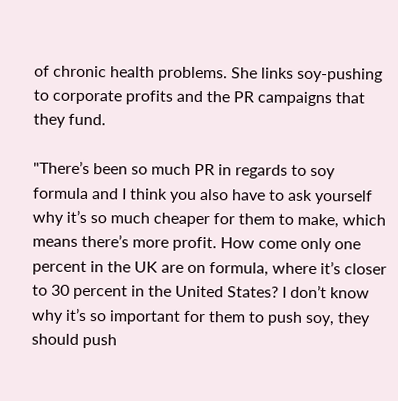of chronic health problems. She links soy-pushing to corporate profits and the PR campaigns that they fund.

"There’s been so much PR in regards to soy formula and I think you also have to ask yourself why it’s so much cheaper for them to make, which means there’s more profit. How come only one percent in the UK are on formula, where it’s closer to 30 percent in the United States? I don’t know why it’s so important for them to push soy, they should push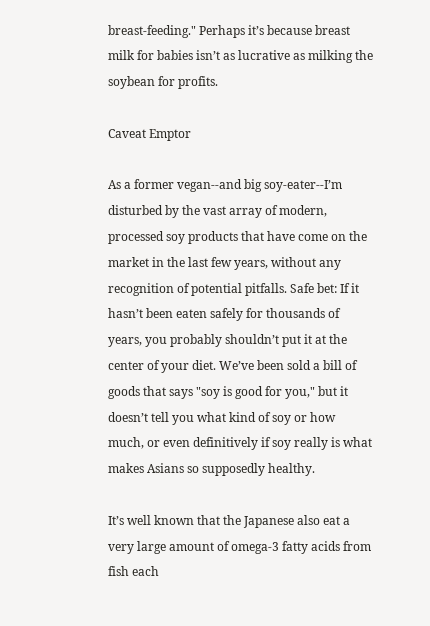breast-feeding." Perhaps it’s because breast milk for babies isn’t as lucrative as milking the soybean for profits.

Caveat Emptor

As a former vegan--and big soy-eater--I’m disturbed by the vast array of modern, processed soy products that have come on the market in the last few years, without any recognition of potential pitfalls. Safe bet: If it hasn’t been eaten safely for thousands of years, you probably shouldn’t put it at the center of your diet. We’ve been sold a bill of goods that says "soy is good for you," but it doesn’t tell you what kind of soy or how much, or even definitively if soy really is what makes Asians so supposedly healthy.

It’s well known that the Japanese also eat a very large amount of omega-3 fatty acids from fish each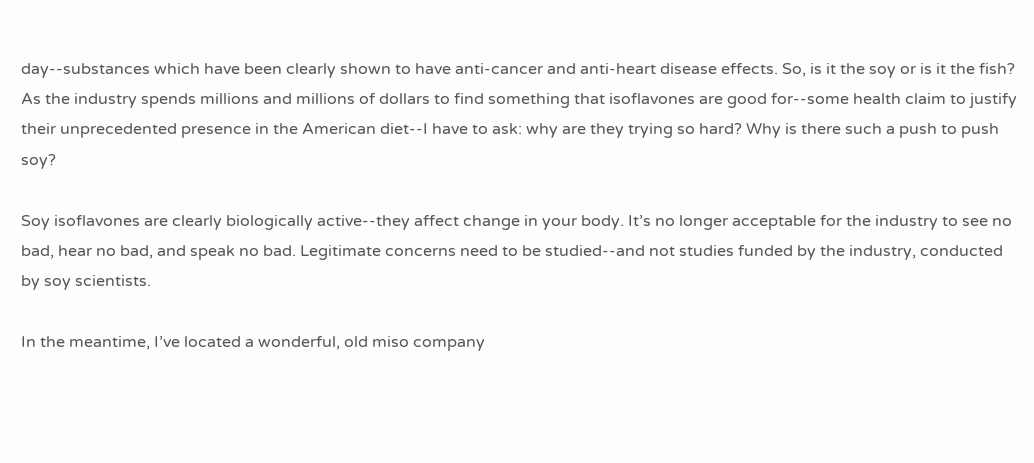day--substances which have been clearly shown to have anti-cancer and anti-heart disease effects. So, is it the soy or is it the fish? As the industry spends millions and millions of dollars to find something that isoflavones are good for--some health claim to justify their unprecedented presence in the American diet--I have to ask: why are they trying so hard? Why is there such a push to push soy?

Soy isoflavones are clearly biologically active--they affect change in your body. It’s no longer acceptable for the industry to see no bad, hear no bad, and speak no bad. Legitimate concerns need to be studied--and not studies funded by the industry, conducted by soy scientists.

In the meantime, I’ve located a wonderful, old miso company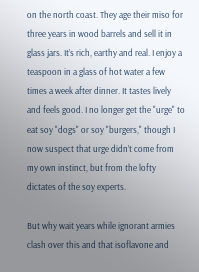on the north coast. They age their miso for three years in wood barrels and sell it in glass jars. It’s rich, earthy and real. I enjoy a teaspoon in a glass of hot water a few times a week after dinner. It tastes lively and feels good. I no longer get the "urge" to eat soy "dogs" or soy "burgers," though I now suspect that urge didn’t come from my own instinct, but from the lofty dictates of the soy experts.

But why wait years while ignorant armies clash over this and that isoflavone and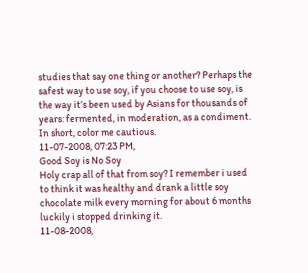studies that say one thing or another? Perhaps the safest way to use soy, if you choose to use soy, is the way it’s been used by Asians for thousands of years: fermented, in moderation, as a condiment. In short, color me cautious.
11-07-2008, 07:23 PM,
Good Soy is No Soy
Holy crap all of that from soy? I remember i used to think it was healthy and drank a little soy chocolate milk every morning for about 6 months luckily i stopped drinking it.
11-08-2008,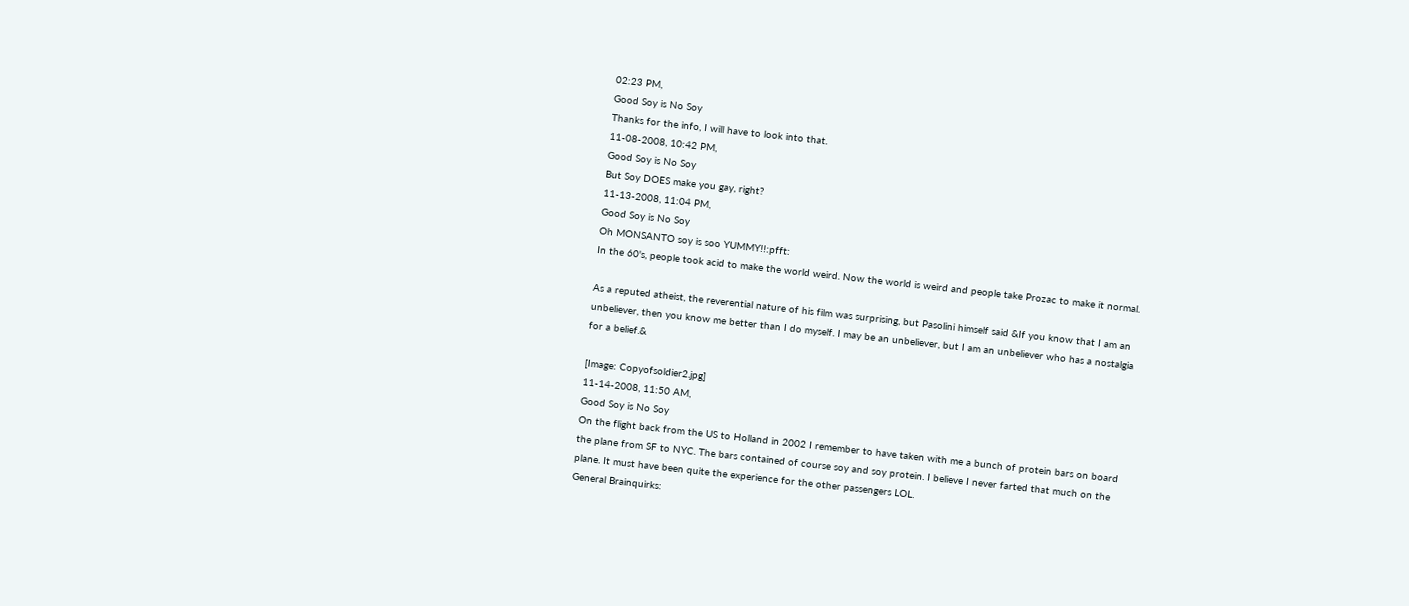02:23 PM,
Good Soy is No Soy
Thanks for the info, I will have to look into that.
11-08-2008, 10:42 PM,
Good Soy is No Soy
But Soy DOES make you gay, right?
11-13-2008, 11:04 PM,
Good Soy is No Soy
Oh MONSANTO soy is soo YUMMY!!:pfft:
In the 60's, people took acid to make the world weird. Now the world is weird and people take Prozac to make it normal.

As a reputed atheist, the reverential nature of his film was surprising, but Pasolini himself said &If you know that I am an unbeliever, then you know me better than I do myself. I may be an unbeliever, but I am an unbeliever who has a nostalgia for a belief.&

[Image: Copyofsoldier2.jpg]
11-14-2008, 11:50 AM,
Good Soy is No Soy
On the flight back from the US to Holland in 2002 I remember to have taken with me a bunch of protein bars on board the plane from SF to NYC. The bars contained of course soy and soy protein. I believe I never farted that much on the plane. It must have been quite the experience for the other passengers LOL.
General Brainquirks: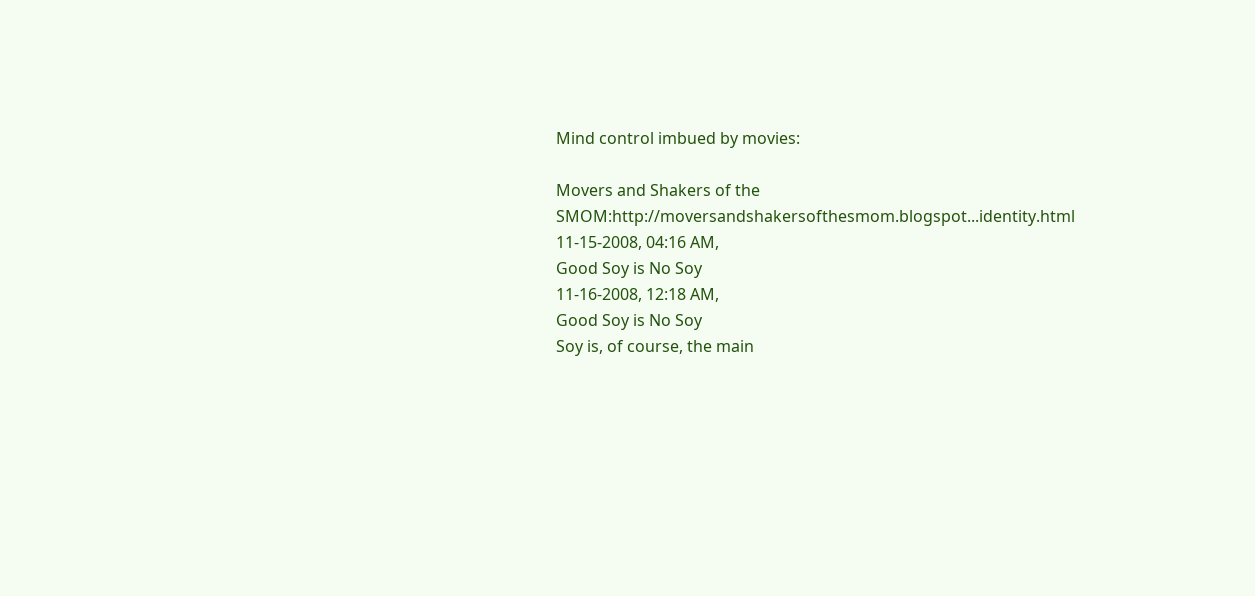Mind control imbued by movies:

Movers and Shakers of the SMOM:http://moversandshakersofthesmom.blogspot...identity.html
11-15-2008, 04:16 AM,
Good Soy is No Soy
11-16-2008, 12:18 AM,
Good Soy is No Soy
Soy is, of course, the main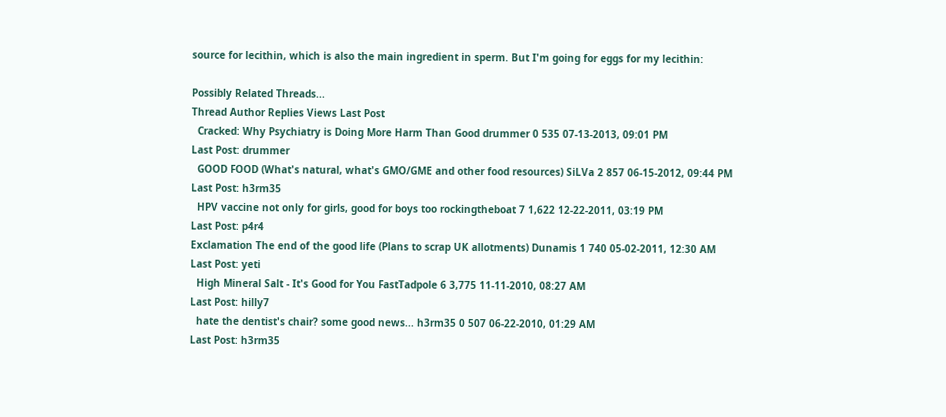source for lecithin, which is also the main ingredient in sperm. But I'm going for eggs for my lecithin:

Possibly Related Threads...
Thread Author Replies Views Last Post
  Cracked: Why Psychiatry is Doing More Harm Than Good drummer 0 535 07-13-2013, 09:01 PM
Last Post: drummer
  GOOD FOOD (What's natural, what's GMO/GME and other food resources) SiLVa 2 857 06-15-2012, 09:44 PM
Last Post: h3rm35
  HPV vaccine not only for girls, good for boys too rockingtheboat 7 1,622 12-22-2011, 03:19 PM
Last Post: p4r4
Exclamation The end of the good life (Plans to scrap UK allotments) Dunamis 1 740 05-02-2011, 12:30 AM
Last Post: yeti
  High Mineral Salt - It's Good for You FastTadpole 6 3,775 11-11-2010, 08:27 AM
Last Post: hilly7
  hate the dentist's chair? some good news... h3rm35 0 507 06-22-2010, 01:29 AM
Last Post: h3rm35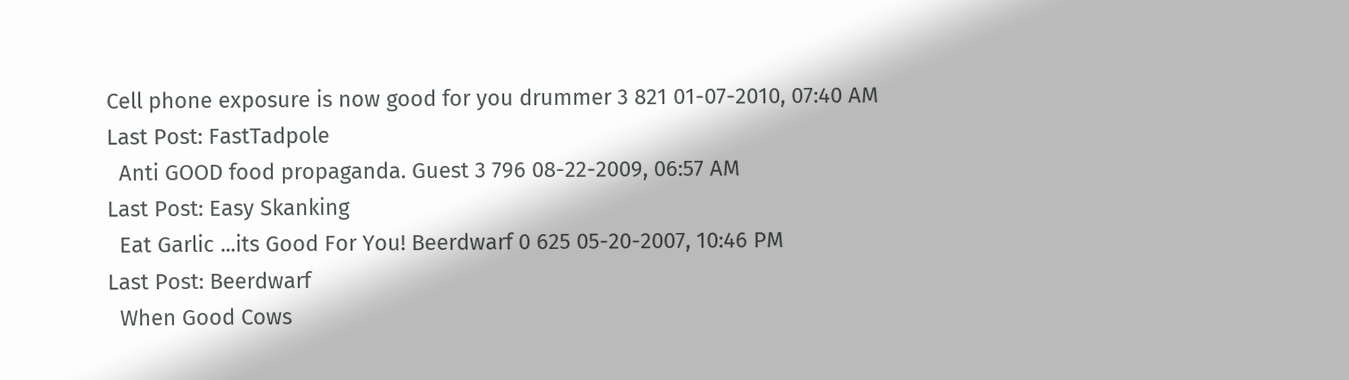Cell phone exposure is now good for you drummer 3 821 01-07-2010, 07:40 AM
Last Post: FastTadpole
  Anti GOOD food propaganda. Guest 3 796 08-22-2009, 06:57 AM
Last Post: Easy Skanking
  Eat Garlic ...its Good For You! Beerdwarf 0 625 05-20-2007, 10:46 PM
Last Post: Beerdwarf
  When Good Cows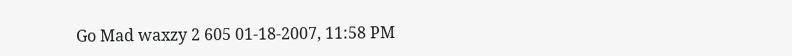Go Mad waxzy 2 605 01-18-2007, 11:58 PM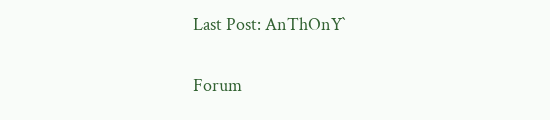Last Post: AnThOnY`

Forum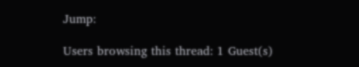Jump:

Users browsing this thread: 1 Guest(s)